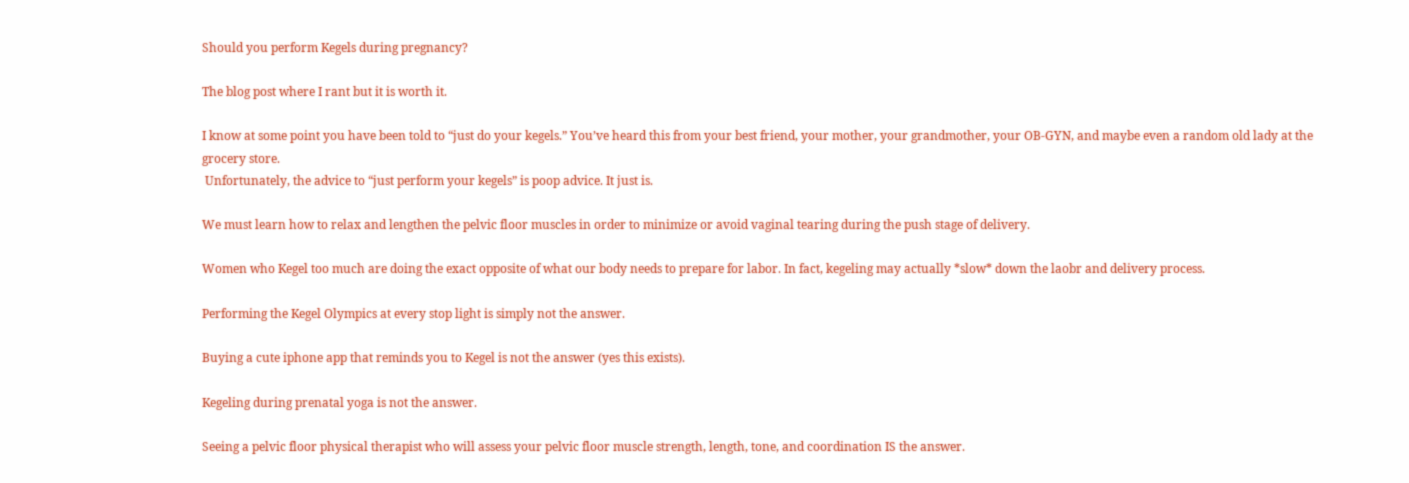Should you perform Kegels during pregnancy?

The blog post where I rant but it is worth it.

I know at some point you have been told to “just do your kegels.” You’ve heard this from your best friend, your mother, your grandmother, your OB-GYN, and maybe even a random old lady at the grocery store.
 Unfortunately, the advice to “just perform your kegels” is poop advice. It just is.

We must learn how to relax and lengthen the pelvic floor muscles in order to minimize or avoid vaginal tearing during the push stage of delivery.

Women who Kegel too much are doing the exact opposite of what our body needs to prepare for labor. In fact, kegeling may actually *slow* down the laobr and delivery process.

Performing the Kegel Olympics at every stop light is simply not the answer.

Buying a cute iphone app that reminds you to Kegel is not the answer (yes this exists).

Kegeling during prenatal yoga is not the answer.

Seeing a pelvic floor physical therapist who will assess your pelvic floor muscle strength, length, tone, and coordination IS the answer.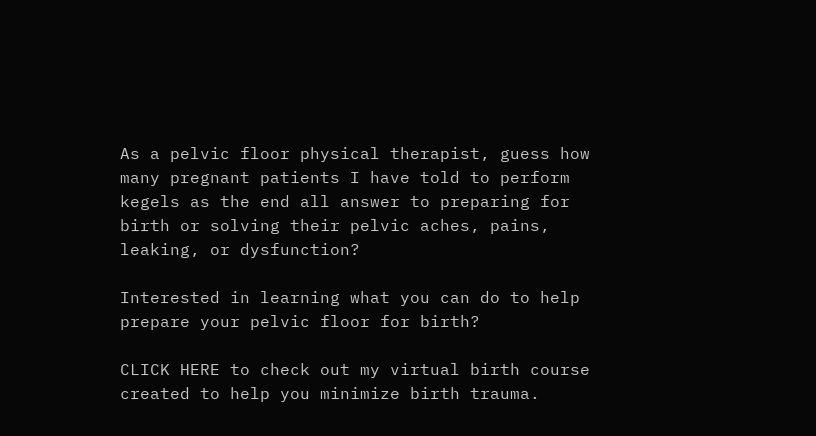As a pelvic floor physical therapist, guess how many pregnant patients I have told to perform kegels as the end all answer to preparing for birth or solving their pelvic aches, pains, leaking, or dysfunction?

Interested in learning what you can do to help prepare your pelvic floor for birth?

CLICK HERE to check out my virtual birth course created to help you minimize birth trauma.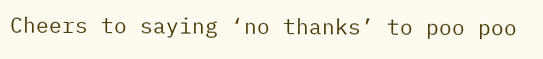Cheers to saying ‘no thanks’ to poo poo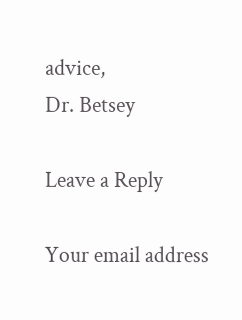advice,
Dr. Betsey

Leave a Reply

Your email address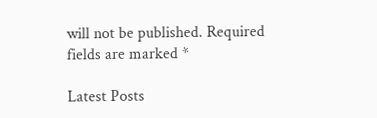will not be published. Required fields are marked *

Latest Posts